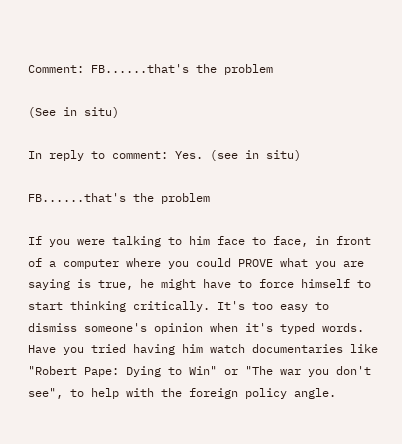Comment: FB......that's the problem

(See in situ)

In reply to comment: Yes. (see in situ)

FB......that's the problem

If you were talking to him face to face, in front of a computer where you could PROVE what you are saying is true, he might have to force himself to start thinking critically. It's too easy to dismiss someone's opinion when it's typed words. Have you tried having him watch documentaries like "Robert Pape: Dying to Win" or "The war you don't see", to help with the foreign policy angle.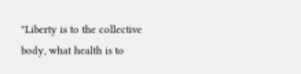"Liberty is to the collective body, what health is to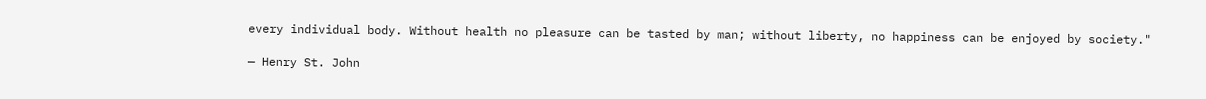every individual body. Without health no pleasure can be tasted by man; without liberty, no happiness can be enjoyed by society."

— Henry St. John